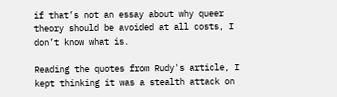if that’s not an essay about why queer theory should be avoided at all costs, I don’t know what is.

Reading the quotes from Rudy's article, I kept thinking it was a stealth attack on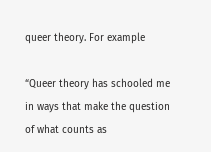queer theory. For example

“Queer theory has schooled me in ways that make the question of what counts as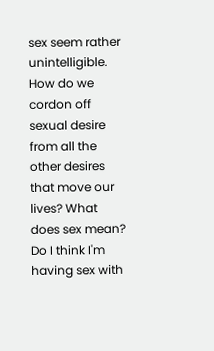sex seem rather unintelligible. How do we cordon off sexual desire from all the other desires that move our lives? What does sex mean? Do I think I'm having sex with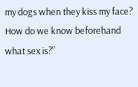my dogs when they kiss my face? How do we know beforehand what sex is?”